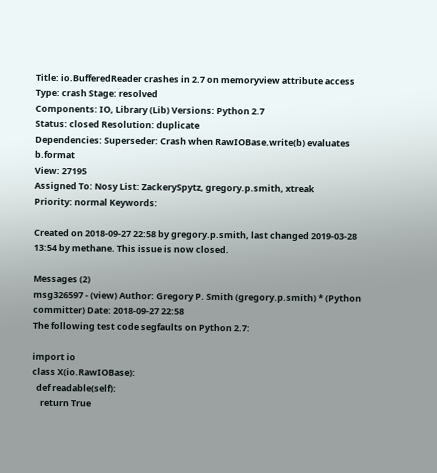Title: io.BufferedReader crashes in 2.7 on memoryview attribute access
Type: crash Stage: resolved
Components: IO, Library (Lib) Versions: Python 2.7
Status: closed Resolution: duplicate
Dependencies: Superseder: Crash when RawIOBase.write(b) evaluates b.format
View: 27195
Assigned To: Nosy List: ZackerySpytz, gregory.p.smith, xtreak
Priority: normal Keywords:

Created on 2018-09-27 22:58 by gregory.p.smith, last changed 2019-03-28 13:54 by methane. This issue is now closed.

Messages (2)
msg326597 - (view) Author: Gregory P. Smith (gregory.p.smith) * (Python committer) Date: 2018-09-27 22:58
The following test code segfaults on Python 2.7:

import io
class X(io.RawIOBase):
  def readable(self):
    return True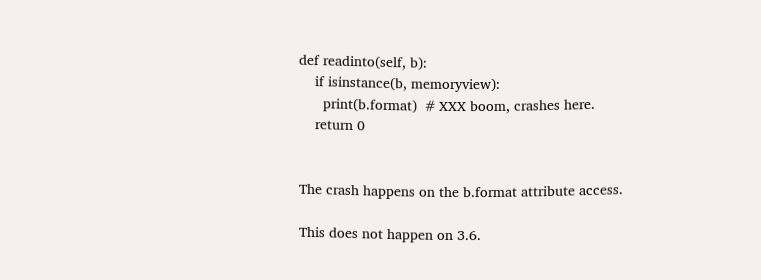def readinto(self, b):
    if isinstance(b, memoryview):
      print(b.format)  # XXX boom, crashes here.
    return 0


The crash happens on the b.format attribute access.

This does not happen on 3.6.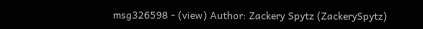msg326598 - (view) Author: Zackery Spytz (ZackerySpytz)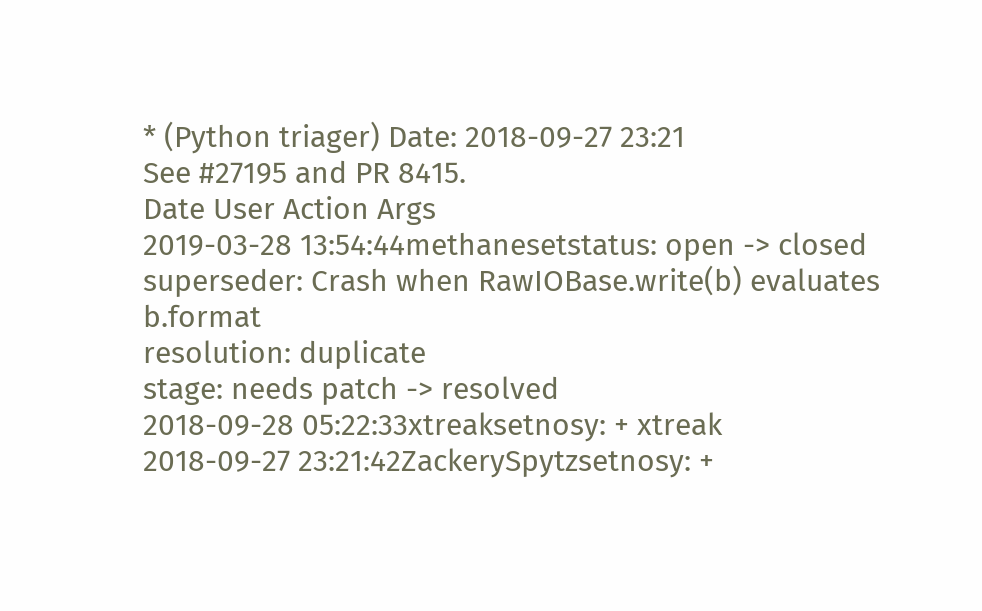* (Python triager) Date: 2018-09-27 23:21
See #27195 and PR 8415.
Date User Action Args
2019-03-28 13:54:44methanesetstatus: open -> closed
superseder: Crash when RawIOBase.write(b) evaluates b.format
resolution: duplicate
stage: needs patch -> resolved
2018-09-28 05:22:33xtreaksetnosy: + xtreak
2018-09-27 23:21:42ZackerySpytzsetnosy: +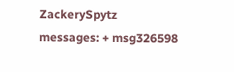ZackerySpytz
messages: + msg326598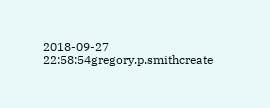2018-09-27 22:58:54gregory.p.smithcreate